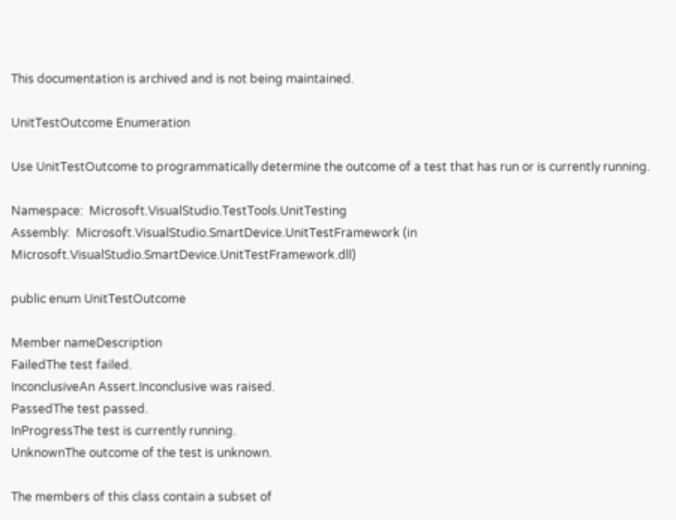This documentation is archived and is not being maintained.

UnitTestOutcome Enumeration

Use UnitTestOutcome to programmatically determine the outcome of a test that has run or is currently running.

Namespace:  Microsoft.VisualStudio.TestTools.UnitTesting
Assembly:  Microsoft.VisualStudio.SmartDevice.UnitTestFramework (in Microsoft.VisualStudio.SmartDevice.UnitTestFramework.dll)

public enum UnitTestOutcome

Member nameDescription
FailedThe test failed.
InconclusiveAn Assert.Inconclusive was raised.
PassedThe test passed.
InProgressThe test is currently running.
UnknownThe outcome of the test is unknown.

The members of this class contain a subset of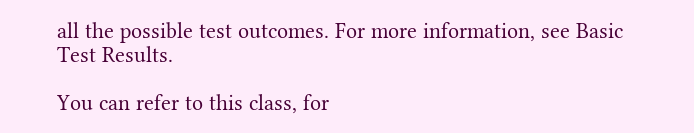all the possible test outcomes. For more information, see Basic Test Results.

You can refer to this class, for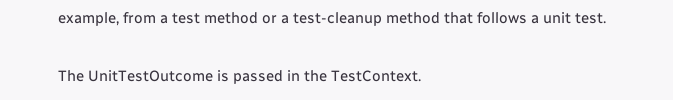example, from a test method or a test-cleanup method that follows a unit test.

The UnitTestOutcome is passed in the TestContext.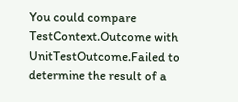You could compare TestContext.Outcome with UnitTestOutcome.Failed to determine the result of a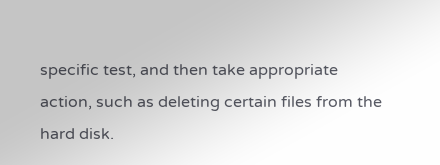specific test, and then take appropriate action, such as deleting certain files from the hard disk.